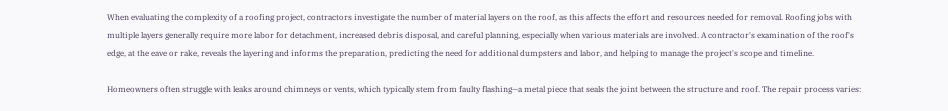When evaluating the complexity of a roofing project, contractors investigate the number of material layers on the roof, as this affects the effort and resources needed for removal. Roofing jobs with multiple layers generally require more labor for detachment, increased debris disposal, and careful planning, especially when various materials are involved. A contractor's examination of the roof's edge, at the eave or rake, reveals the layering and informs the preparation, predicting the need for additional dumpsters and labor, and helping to manage the project's scope and timeline.

Homeowners often struggle with leaks around chimneys or vents, which typically stem from faulty flashing—a metal piece that seals the joint between the structure and roof. The repair process varies: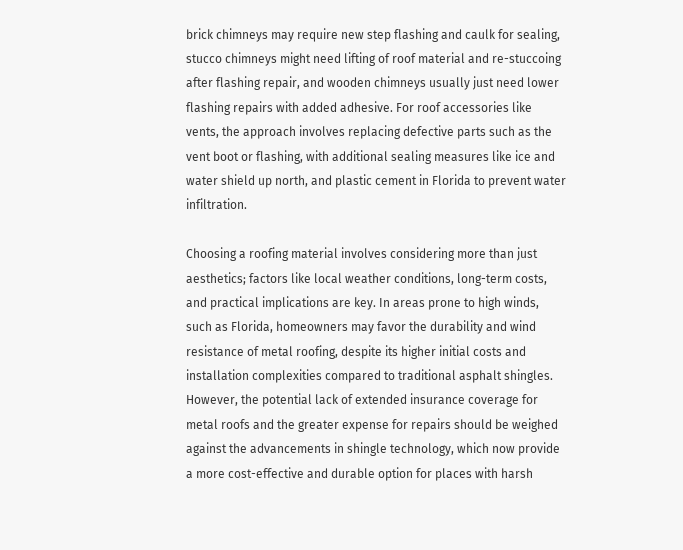brick chimneys may require new step flashing and caulk for sealing, stucco chimneys might need lifting of roof material and re-stuccoing after flashing repair, and wooden chimneys usually just need lower flashing repairs with added adhesive. For roof accessories like vents, the approach involves replacing defective parts such as the vent boot or flashing, with additional sealing measures like ice and water shield up north, and plastic cement in Florida to prevent water infiltration.

Choosing a roofing material involves considering more than just aesthetics; factors like local weather conditions, long-term costs, and practical implications are key. In areas prone to high winds, such as Florida, homeowners may favor the durability and wind resistance of metal roofing, despite its higher initial costs and installation complexities compared to traditional asphalt shingles. However, the potential lack of extended insurance coverage for metal roofs and the greater expense for repairs should be weighed against the advancements in shingle technology, which now provide a more cost-effective and durable option for places with harsh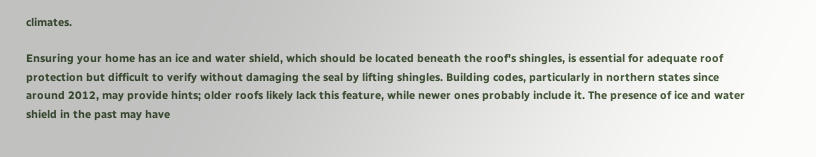climates.

Ensuring your home has an ice and water shield, which should be located beneath the roof's shingles, is essential for adequate roof protection but difficult to verify without damaging the seal by lifting shingles. Building codes, particularly in northern states since around 2012, may provide hints; older roofs likely lack this feature, while newer ones probably include it. The presence of ice and water shield in the past may have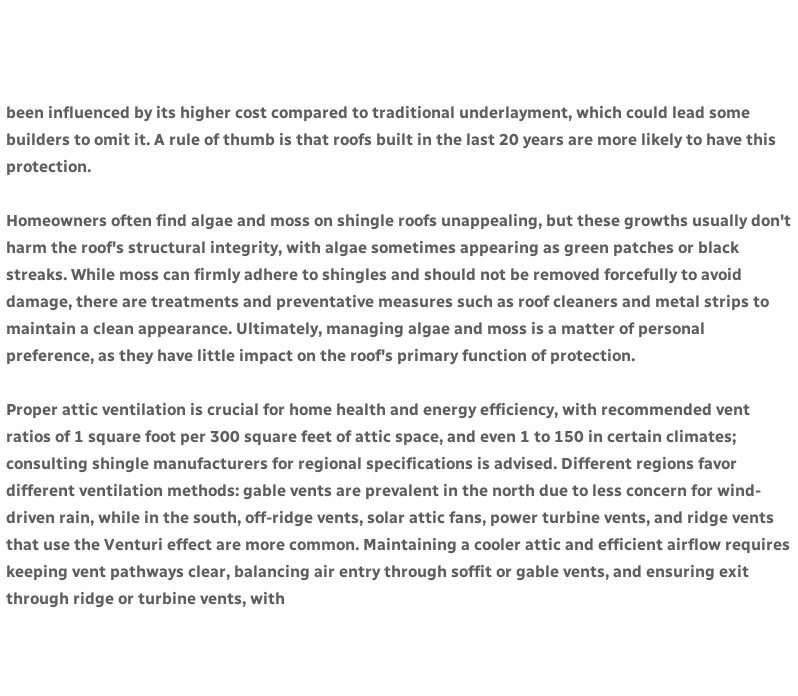been influenced by its higher cost compared to traditional underlayment, which could lead some builders to omit it. A rule of thumb is that roofs built in the last 20 years are more likely to have this protection.

Homeowners often find algae and moss on shingle roofs unappealing, but these growths usually don't harm the roof's structural integrity, with algae sometimes appearing as green patches or black streaks. While moss can firmly adhere to shingles and should not be removed forcefully to avoid damage, there are treatments and preventative measures such as roof cleaners and metal strips to maintain a clean appearance. Ultimately, managing algae and moss is a matter of personal preference, as they have little impact on the roof's primary function of protection.

Proper attic ventilation is crucial for home health and energy efficiency, with recommended vent ratios of 1 square foot per 300 square feet of attic space, and even 1 to 150 in certain climates; consulting shingle manufacturers for regional specifications is advised. Different regions favor different ventilation methods: gable vents are prevalent in the north due to less concern for wind-driven rain, while in the south, off-ridge vents, solar attic fans, power turbine vents, and ridge vents that use the Venturi effect are more common. Maintaining a cooler attic and efficient airflow requires keeping vent pathways clear, balancing air entry through soffit or gable vents, and ensuring exit through ridge or turbine vents, with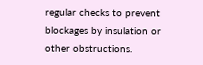regular checks to prevent blockages by insulation or other obstructions.